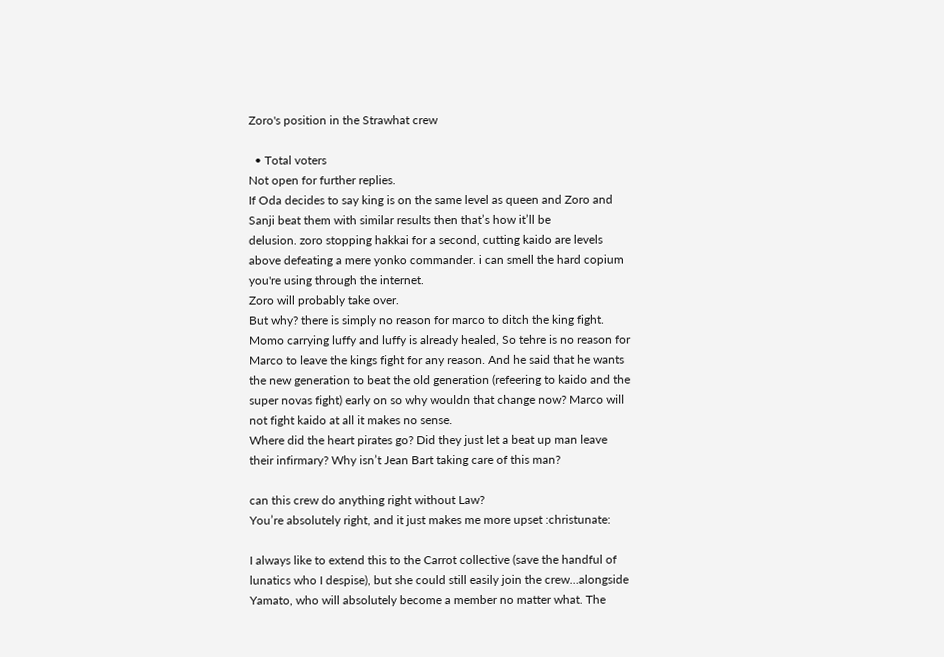Zoro's position in the Strawhat crew

  • Total voters
Not open for further replies.
If Oda decides to say king is on the same level as queen and Zoro and Sanji beat them with similar results then that’s how it’ll be
delusion. zoro stopping hakkai for a second, cutting kaido are levels above defeating a mere yonko commander. i can smell the hard copium you're using through the internet.
Zoro will probably take over.
But why? there is simply no reason for marco to ditch the king fight.
Momo carrying luffy and luffy is already healed, So tehre is no reason for Marco to leave the kings fight for any reason. And he said that he wants the new generation to beat the old generation (refeering to kaido and the super novas fight) early on so why wouldn that change now? Marco will not fight kaido at all it makes no sense.
Where did the heart pirates go? Did they just let a beat up man leave their infirmary? Why isn’t Jean Bart taking care of this man?

can this crew do anything right without Law?
You’re absolutely right, and it just makes me more upset :christunate:

I always like to extend this to the Carrot collective (save the handful of lunatics who I despise), but she could still easily join the crew…alongside Yamato, who will absolutely become a member no matter what. The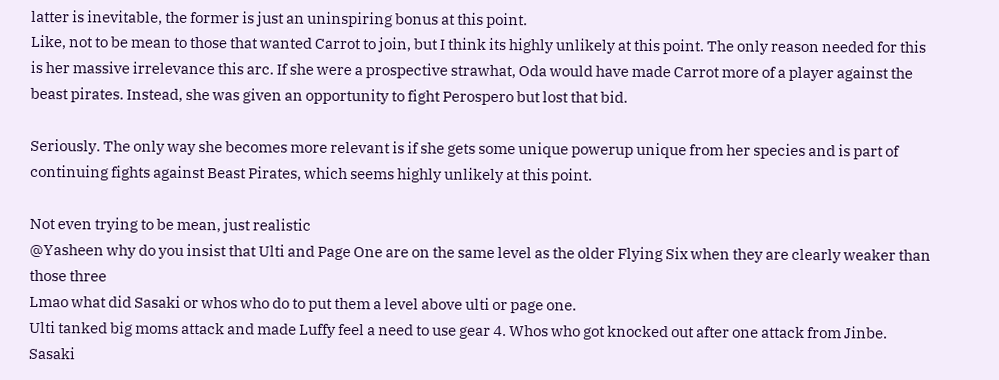latter is inevitable, the former is just an uninspiring bonus at this point.
Like, not to be mean to those that wanted Carrot to join, but I think its highly unlikely at this point. The only reason needed for this is her massive irrelevance this arc. If she were a prospective strawhat, Oda would have made Carrot more of a player against the beast pirates. Instead, she was given an opportunity to fight Perospero but lost that bid.

Seriously. The only way she becomes more relevant is if she gets some unique powerup unique from her species and is part of continuing fights against Beast Pirates, which seems highly unlikely at this point.

Not even trying to be mean, just realistic
@Yasheen why do you insist that Ulti and Page One are on the same level as the older Flying Six when they are clearly weaker than those three
Lmao what did Sasaki or whos who do to put them a level above ulti or page one.
Ulti tanked big moms attack and made Luffy feel a need to use gear 4. Whos who got knocked out after one attack from Jinbe. Sasaki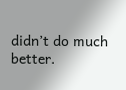didn’t do much better.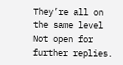They’re all on the same level
Not open for further replies.